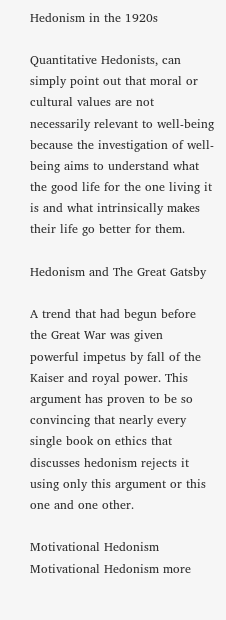Hedonism in the 1920s

Quantitative Hedonists, can simply point out that moral or cultural values are not necessarily relevant to well-being because the investigation of well-being aims to understand what the good life for the one living it is and what intrinsically makes their life go better for them.

Hedonism and The Great Gatsby

A trend that had begun before the Great War was given powerful impetus by fall of the Kaiser and royal power. This argument has proven to be so convincing that nearly every single book on ethics that discusses hedonism rejects it using only this argument or this one and one other.

Motivational Hedonism Motivational Hedonism more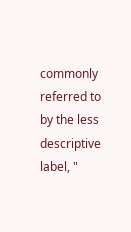commonly referred to by the less descriptive label, "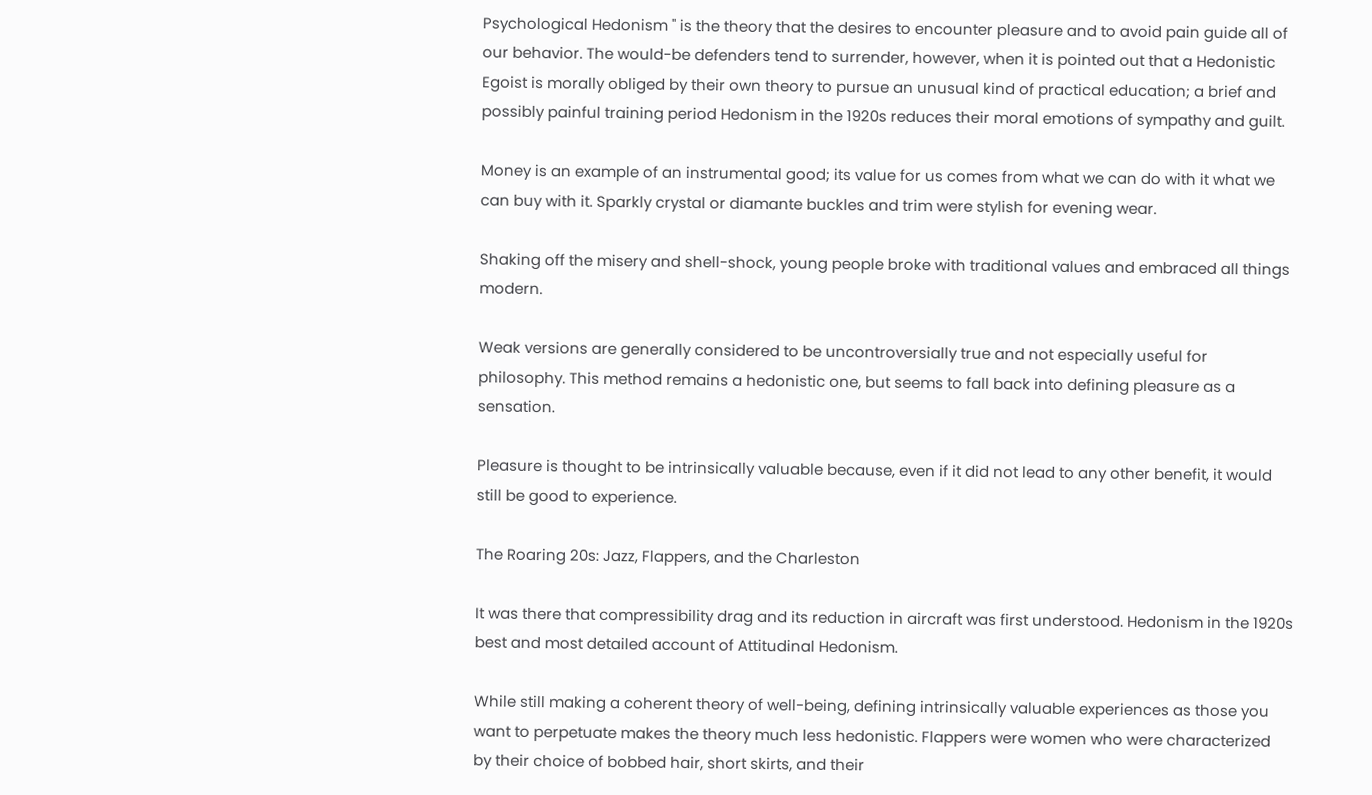Psychological Hedonism " is the theory that the desires to encounter pleasure and to avoid pain guide all of our behavior. The would-be defenders tend to surrender, however, when it is pointed out that a Hedonistic Egoist is morally obliged by their own theory to pursue an unusual kind of practical education; a brief and possibly painful training period Hedonism in the 1920s reduces their moral emotions of sympathy and guilt.

Money is an example of an instrumental good; its value for us comes from what we can do with it what we can buy with it. Sparkly crystal or diamante buckles and trim were stylish for evening wear.

Shaking off the misery and shell-shock, young people broke with traditional values and embraced all things modern.

Weak versions are generally considered to be uncontroversially true and not especially useful for philosophy. This method remains a hedonistic one, but seems to fall back into defining pleasure as a sensation.

Pleasure is thought to be intrinsically valuable because, even if it did not lead to any other benefit, it would still be good to experience.

The Roaring 20s: Jazz, Flappers, and the Charleston

It was there that compressibility drag and its reduction in aircraft was first understood. Hedonism in the 1920s best and most detailed account of Attitudinal Hedonism.

While still making a coherent theory of well-being, defining intrinsically valuable experiences as those you want to perpetuate makes the theory much less hedonistic. Flappers were women who were characterized by their choice of bobbed hair, short skirts, and their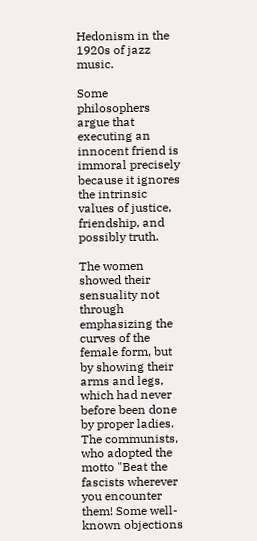Hedonism in the 1920s of jazz music.

Some philosophers argue that executing an innocent friend is immoral precisely because it ignores the intrinsic values of justice, friendship, and possibly truth.

The women showed their sensuality not through emphasizing the curves of the female form, but by showing their arms and legs, which had never before been done by proper ladies. The communists, who adopted the motto "Beat the fascists wherever you encounter them! Some well-known objections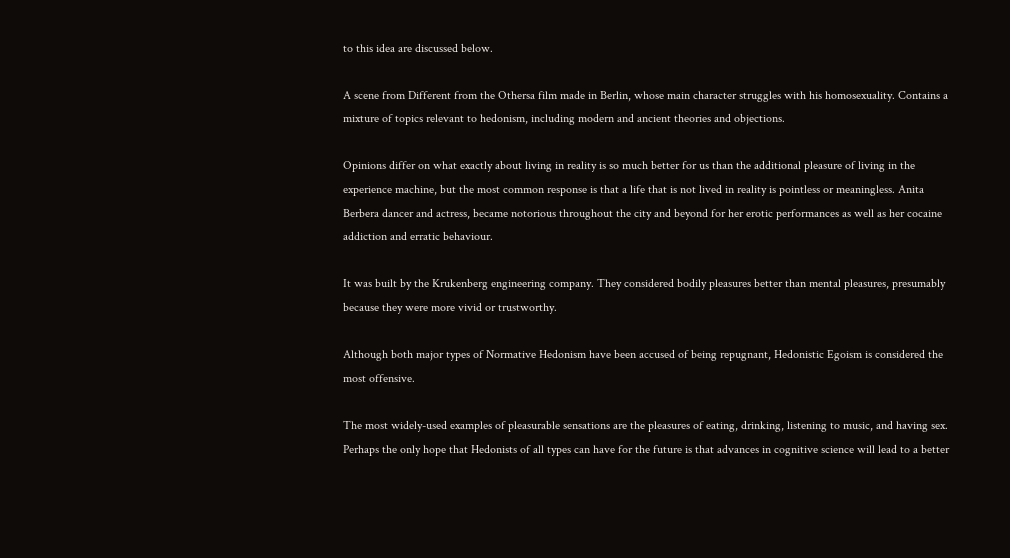to this idea are discussed below.

A scene from Different from the Othersa film made in Berlin, whose main character struggles with his homosexuality. Contains a mixture of topics relevant to hedonism, including modern and ancient theories and objections.

Opinions differ on what exactly about living in reality is so much better for us than the additional pleasure of living in the experience machine, but the most common response is that a life that is not lived in reality is pointless or meaningless. Anita Berbera dancer and actress, became notorious throughout the city and beyond for her erotic performances as well as her cocaine addiction and erratic behaviour.

It was built by the Krukenberg engineering company. They considered bodily pleasures better than mental pleasures, presumably because they were more vivid or trustworthy.

Although both major types of Normative Hedonism have been accused of being repugnant, Hedonistic Egoism is considered the most offensive.

The most widely-used examples of pleasurable sensations are the pleasures of eating, drinking, listening to music, and having sex. Perhaps the only hope that Hedonists of all types can have for the future is that advances in cognitive science will lead to a better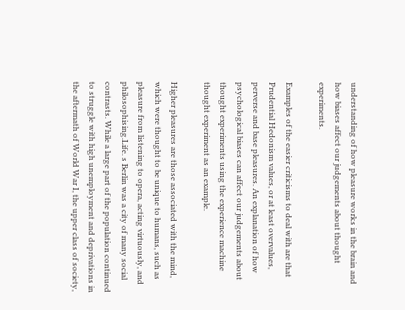understanding of how pleasure works in the brain and how biases affect our judgements about thought experiments.

Examples of the easier criticisms to deal with are that Prudential Hedonism values, or at least overvalues, perverse and base pleasures. An explanation of how psychological biases can affect our judgements about thought experiments using the experience machine thought experiment as an example.

Higher pleasures are those associated with the mind, which were thought to be unique to humans, such as pleasure from listening to opera, acting virtuously, and philosophising.Life. s Berlin was a city of many social contrasts. While a large part of the population continued to struggle with high unemployment and deprivations in the aftermath of World War I, the upper class of society,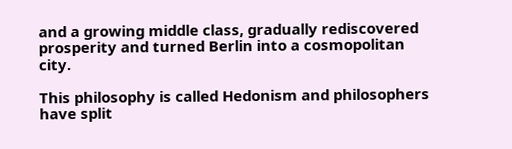and a growing middle class, gradually rediscovered prosperity and turned Berlin into a cosmopolitan city.

This philosophy is called Hedonism and philosophers have split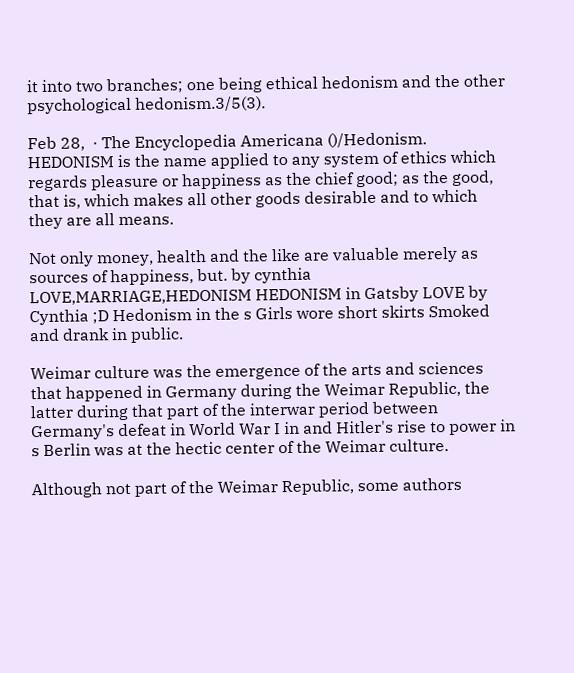it into two branches; one being ethical hedonism and the other psychological hedonism.3/5(3).

Feb 28,  · The Encyclopedia Americana ()/Hedonism. HEDONISM is the name applied to any system of ethics which regards pleasure or happiness as the chief good; as the good, that is, which makes all other goods desirable and to which they are all means.

Not only money, health and the like are valuable merely as sources of happiness, but. by cynthia LOVE,MARRIAGE,HEDONISM HEDONISM in Gatsby LOVE by Cynthia ;D Hedonism in the s Girls wore short skirts Smoked and drank in public.

Weimar culture was the emergence of the arts and sciences that happened in Germany during the Weimar Republic, the latter during that part of the interwar period between Germany's defeat in World War I in and Hitler's rise to power in s Berlin was at the hectic center of the Weimar culture.

Although not part of the Weimar Republic, some authors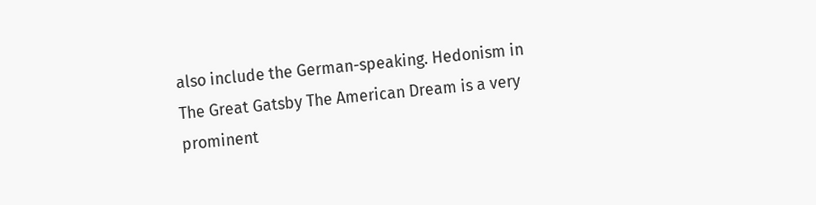also include the German-speaking. Hedonism in The Great Gatsby The American Dream is a very prominent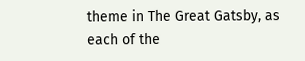theme in The Great Gatsby, as each of the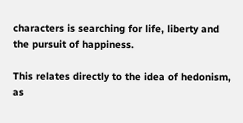characters is searching for life, liberty and the pursuit of happiness.

This relates directly to the idea of hedonism, as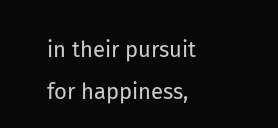in their pursuit for happiness,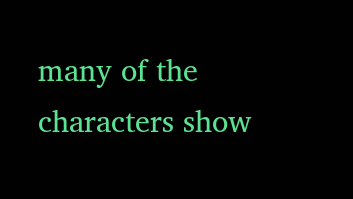many of the characters show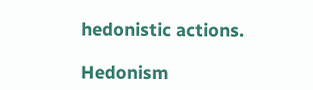hedonistic actions.

Hedonism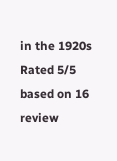in the 1920s
Rated 5/5 based on 16 review